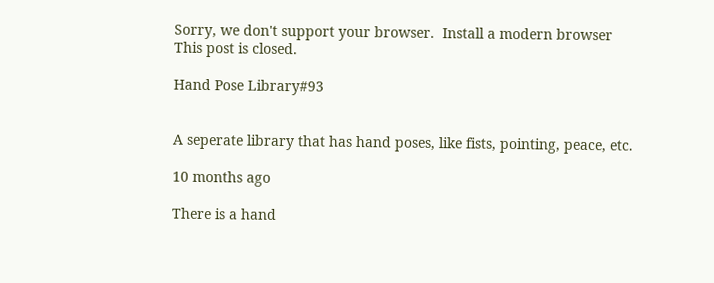Sorry, we don't support your browser.  Install a modern browser
This post is closed.

Hand Pose Library#93


A seperate library that has hand poses, like fists, pointing, peace, etc.

10 months ago

There is a hand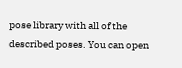pose library with all of the described poses. You can open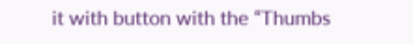it with button with the “Thumbs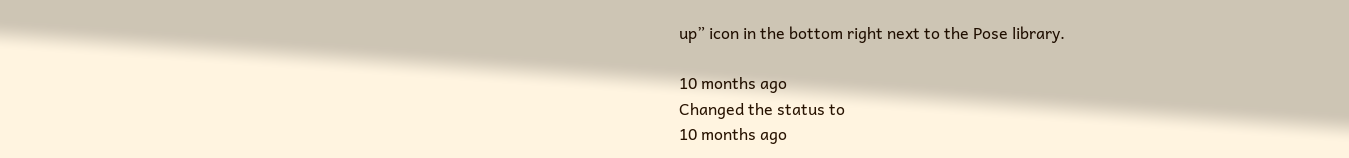up” icon in the bottom right next to the Pose library.

10 months ago
Changed the status to
10 months ago